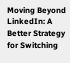Moving Beyond LinkedIn: A Better Strategy for Switching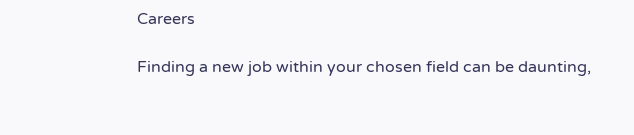Careers

Finding a new job within your chosen field can be daunting,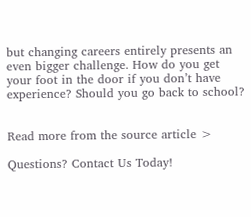but changing careers entirely presents an even bigger challenge. How do you get your foot in the door if you don’t have experience? Should you go back to school?


Read more from the source article >

Questions? Contact Us Today!